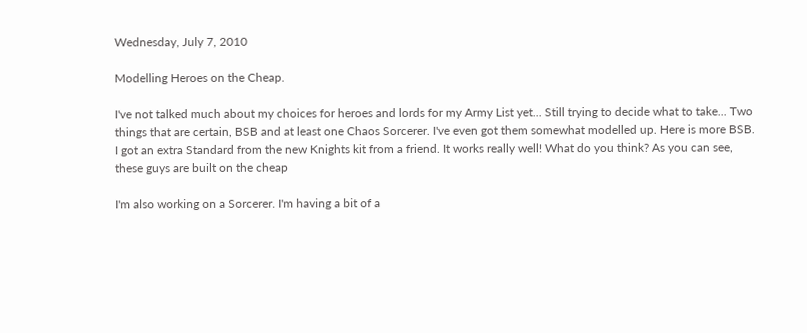Wednesday, July 7, 2010

Modelling Heroes on the Cheap.

I've not talked much about my choices for heroes and lords for my Army List yet... Still trying to decide what to take... Two things that are certain, BSB and at least one Chaos Sorcerer. I've even got them somewhat modelled up. Here is more BSB. I got an extra Standard from the new Knights kit from a friend. It works really well! What do you think? As you can see, these guys are built on the cheap

I'm also working on a Sorcerer. I'm having a bit of a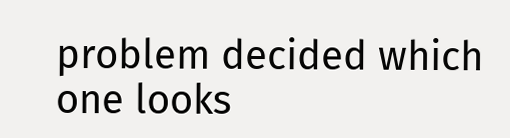problem decided which one looks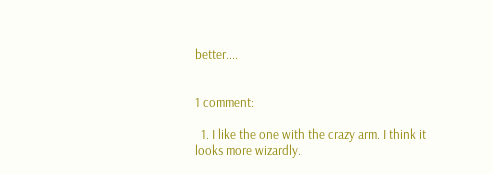better....


1 comment:

  1. I like the one with the crazy arm. I think it looks more wizardly.